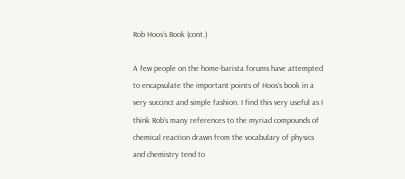Rob Hoos’s Book (cont.)

A few people on the home-barista forums have attempted to encapsulate the important points of Hoos’s book in a very succinct and simple fashion. I find this very useful as I think Rob’s many references to the myriad compounds of chemical reaction drawn from the vocabulary of physics and chemistry tend to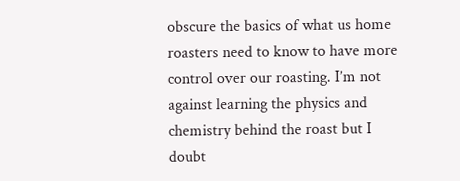obscure the basics of what us home roasters need to know to have more control over our roasting. I’m not against learning the physics and chemistry behind the roast but I doubt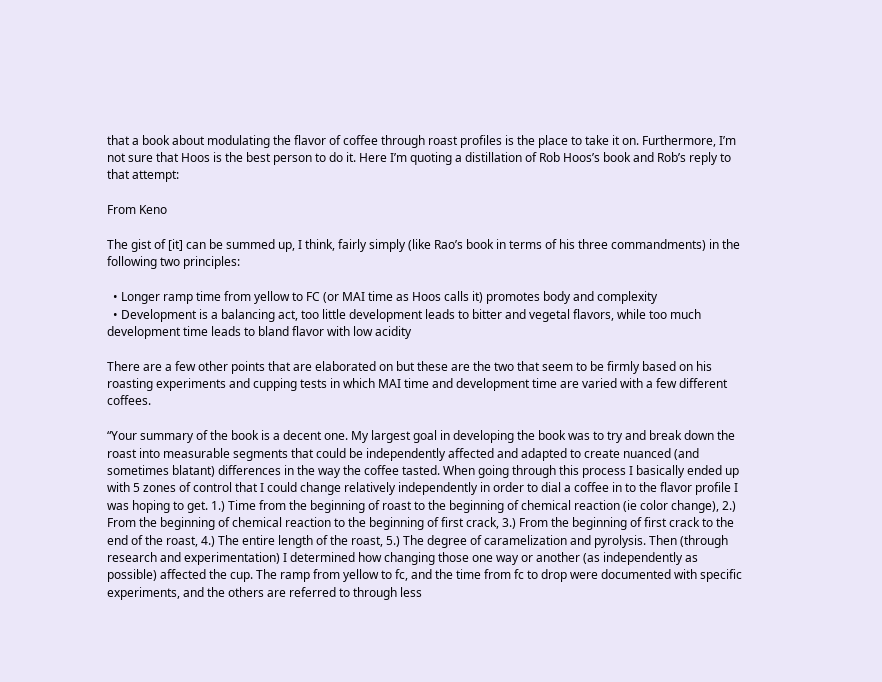that a book about modulating the flavor of coffee through roast profiles is the place to take it on. Furthermore, I’m not sure that Hoos is the best person to do it. Here I’m quoting a distillation of Rob Hoos’s book and Rob’s reply to that attempt:

From Keno

The gist of [it] can be summed up, I think, fairly simply (like Rao’s book in terms of his three commandments) in the following two principles:

  • Longer ramp time from yellow to FC (or MAI time as Hoos calls it) promotes body and complexity
  • Development is a balancing act, too little development leads to bitter and vegetal flavors, while too much development time leads to bland flavor with low acidity

There are a few other points that are elaborated on but these are the two that seem to be firmly based on his roasting experiments and cupping tests in which MAI time and development time are varied with a few different coffees.

“Your summary of the book is a decent one. My largest goal in developing the book was to try and break down the roast into measurable segments that could be independently affected and adapted to create nuanced (and sometimes blatant) differences in the way the coffee tasted. When going through this process I basically ended up with 5 zones of control that I could change relatively independently in order to dial a coffee in to the flavor profile I was hoping to get. 1.) Time from the beginning of roast to the beginning of chemical reaction (ie color change), 2.) From the beginning of chemical reaction to the beginning of first crack, 3.) From the beginning of first crack to the end of the roast, 4.) The entire length of the roast, 5.) The degree of caramelization and pyrolysis. Then (through research and experimentation) I determined how changing those one way or another (as independently as possible) affected the cup. The ramp from yellow to fc, and the time from fc to drop were documented with specific experiments, and the others are referred to through less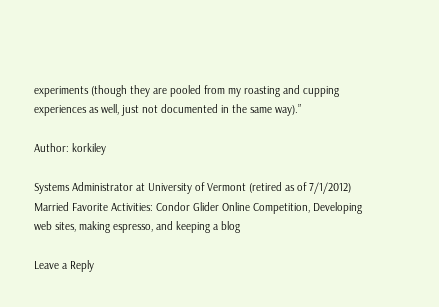experiments (though they are pooled from my roasting and cupping experiences as well, just not documented in the same way).”

Author: korkiley

Systems Administrator at University of Vermont (retired as of 7/1/2012) Married Favorite Activities: Condor Glider Online Competition, Developing web sites, making espresso, and keeping a blog

Leave a Reply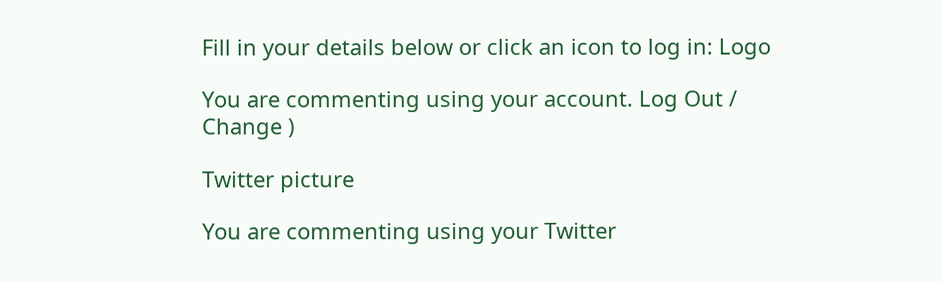Fill in your details below or click an icon to log in: Logo

You are commenting using your account. Log Out /  Change )

Twitter picture

You are commenting using your Twitter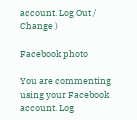account. Log Out /  Change )

Facebook photo

You are commenting using your Facebook account. Log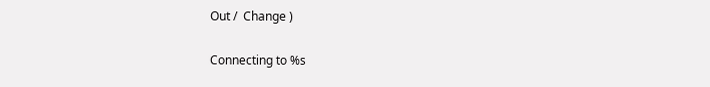Out /  Change )

Connecting to %s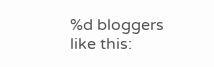%d bloggers like this: